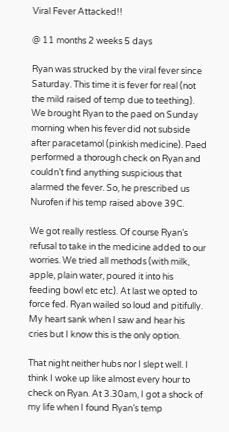Viral Fever Attacked!!

@ 11 months 2 weeks 5 days

Ryan was strucked by the viral fever since Saturday. This time it is fever for real (not the mild raised of temp due to teething). We brought Ryan to the paed on Sunday morning when his fever did not subside after paracetamol (pinkish medicine). Paed performed a thorough check on Ryan and couldn’t find anything suspicious that alarmed the fever. So, he prescribed us Nurofen if his temp raised above 39C.

We got really restless. Of course Ryan’s refusal to take in the medicine added to our worries. We tried all methods (with milk, apple, plain water, poured it into his feeding bowl etc etc). At last we opted to force fed. Ryan wailed so loud and pitifully. My heart sank when I saw and hear his cries but I know this is the only option.

That night neither hubs nor I slept well. I think I woke up like almost every hour to check on Ryan. At 3.30am, I got a shock of my life when I found Ryan’s temp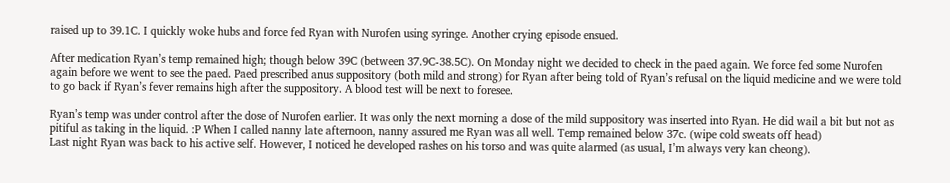raised up to 39.1C. I quickly woke hubs and force fed Ryan with Nurofen using syringe. Another crying episode ensued.

After medication Ryan’s temp remained high; though below 39C (between 37.9C-38.5C). On Monday night we decided to check in the paed again. We force fed some Nurofen again before we went to see the paed. Paed prescribed anus suppository (both mild and strong) for Ryan after being told of Ryan’s refusal on the liquid medicine and we were told to go back if Ryan’s fever remains high after the suppository. A blood test will be next to foresee.

Ryan’s temp was under control after the dose of Nurofen earlier. It was only the next morning a dose of the mild suppository was inserted into Ryan. He did wail a bit but not as pitiful as taking in the liquid. :P When I called nanny late afternoon, nanny assured me Ryan was all well. Temp remained below 37c. (wipe cold sweats off head)
Last night Ryan was back to his active self. However, I noticed he developed rashes on his torso and was quite alarmed (as usual, I’m always very kan cheong).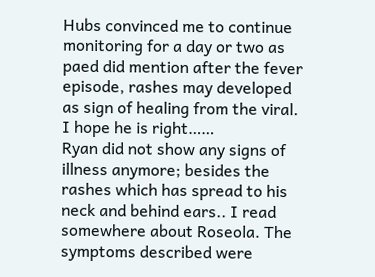Hubs convinced me to continue monitoring for a day or two as paed did mention after the fever episode, rashes may developed as sign of healing from the viral. I hope he is right……
Ryan did not show any signs of illness anymore; besides the rashes which has spread to his neck and behind ears.. I read somewhere about Roseola. The symptoms described were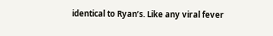identical to Ryan’s. Like any viral fever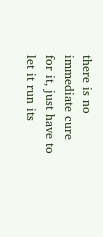there is no immediate cure for it, just have to let it run its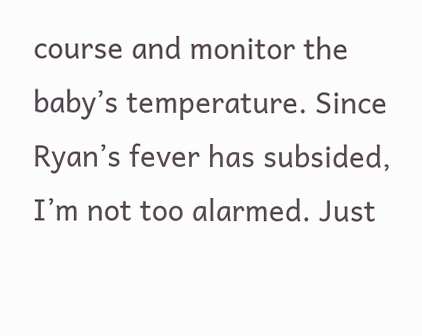course and monitor the baby’s temperature. Since Ryan’s fever has subsided, I’m not too alarmed. Just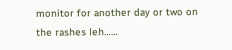monitor for another day or two on the rashes leh……